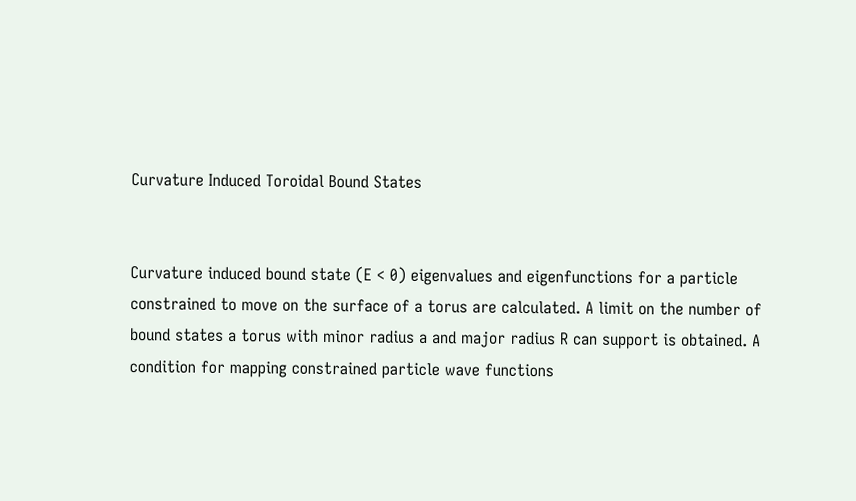Curvature Induced Toroidal Bound States


Curvature induced bound state (E < 0) eigenvalues and eigenfunctions for a particle constrained to move on the surface of a torus are calculated. A limit on the number of bound states a torus with minor radius a and major radius R can support is obtained. A condition for mapping constrained particle wave functions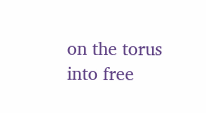on the torus into free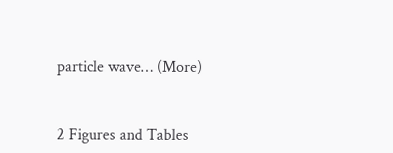particle wave… (More)


2 Figures and Tables